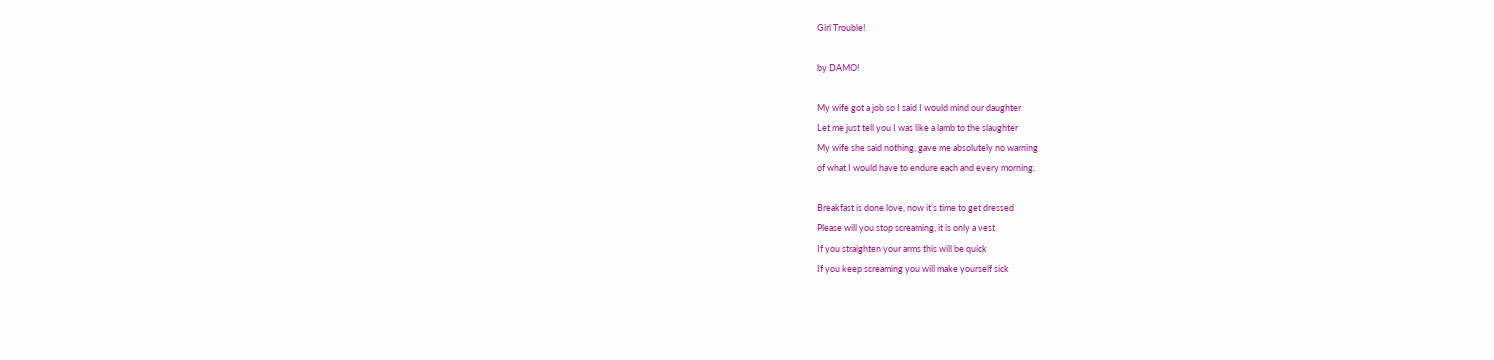Girl Trouble!

by DAMO!

My wife got a job so I said I would mind our daughter
Let me just tell you I was like a lamb to the slaughter
My wife she said nothing, gave me absolutely no warning
of what I would have to endure each and every morning.

Breakfast is done love, now it’s time to get dressed
Please will you stop screaming, it is only a vest
If you straighten your arms this will be quick
If you keep screaming you will make yourself sick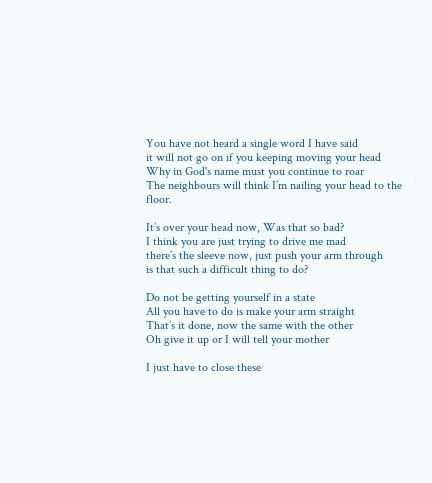You have not heard a single word I have said
it will not go on if you keeping moving your head
Why in God's name must you continue to roar
The neighbours will think I’m nailing your head to the floor.

It’s over your head now, Was that so bad?
I think you are just trying to drive me mad
there’s the sleeve now, just push your arm through
is that such a difficult thing to do?

Do not be getting yourself in a state
All you have to do is make your arm straight
That’s it done, now the same with the other
Oh give it up or I will tell your mother

I just have to close these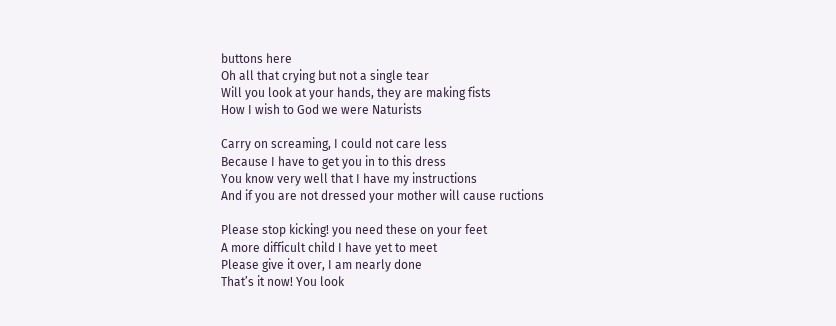buttons here
Oh all that crying but not a single tear
Will you look at your hands, they are making fists
How I wish to God we were Naturists

Carry on screaming, I could not care less
Because I have to get you in to this dress
You know very well that I have my instructions
And if you are not dressed your mother will cause ructions

Please stop kicking! you need these on your feet
A more difficult child I have yet to meet
Please give it over, I am nearly done
That’s it now! You look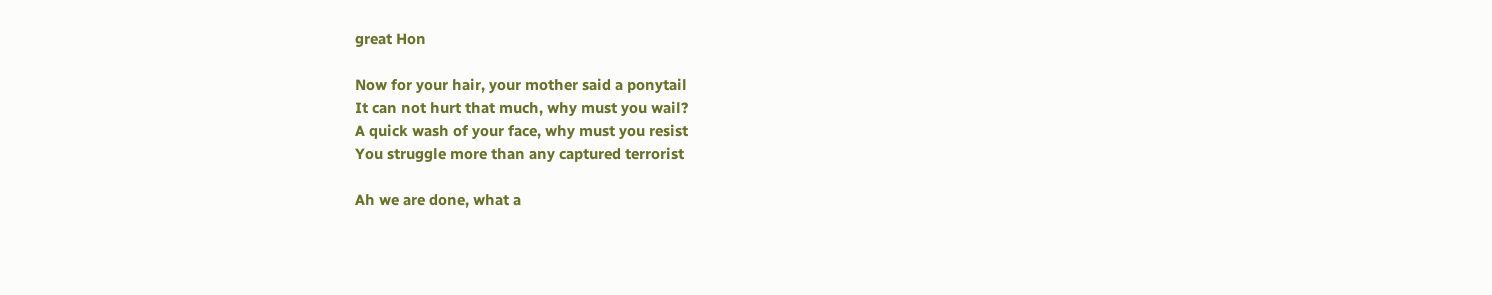great Hon

Now for your hair, your mother said a ponytail
It can not hurt that much, why must you wail?
A quick wash of your face, why must you resist
You struggle more than any captured terrorist

Ah we are done, what a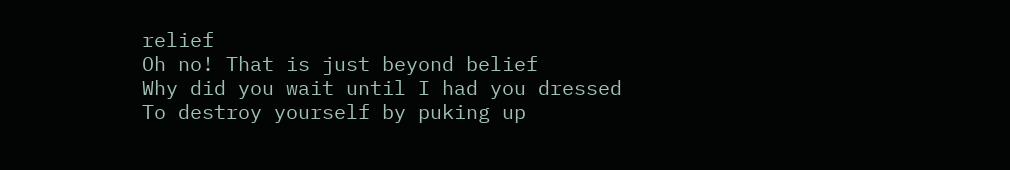relief
Oh no! That is just beyond belief
Why did you wait until I had you dressed
To destroy yourself by puking up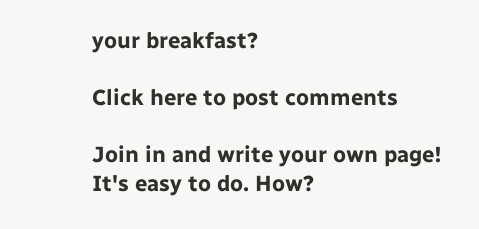your breakfast?

Click here to post comments

Join in and write your own page! It's easy to do. How?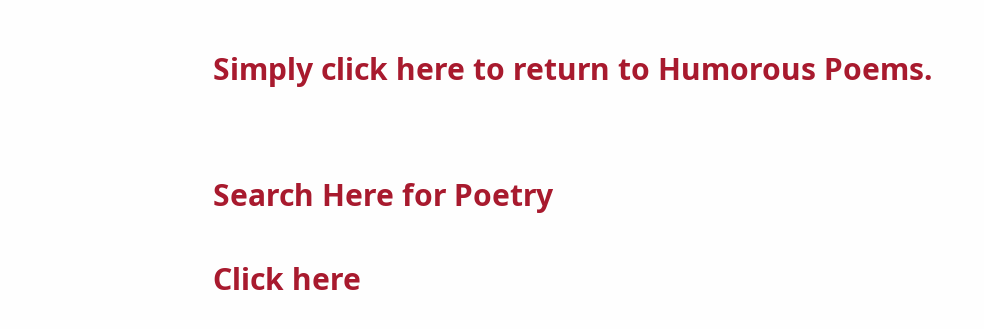Simply click here to return to Humorous Poems.


Search Here for Poetry

Click here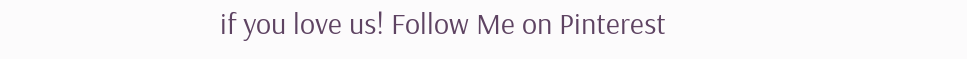if you love us! Follow Me on Pinterest